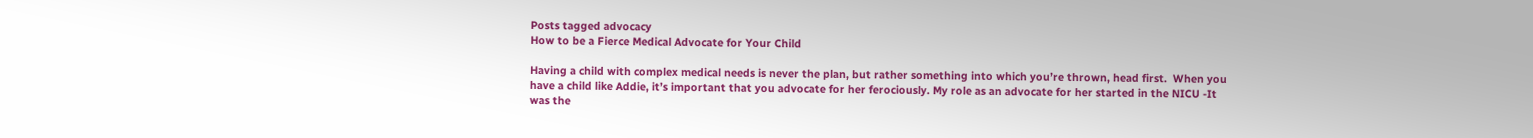Posts tagged advocacy
How to be a Fierce Medical Advocate for Your Child

Having a child with complex medical needs is never the plan, but rather something into which you’re thrown, head first.  When you have a child like Addie, it’s important that you advocate for her ferociously. My role as an advocate for her started in the NICU -It was the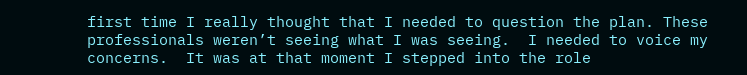first time I really thought that I needed to question the plan. These professionals weren’t seeing what I was seeing.  I needed to voice my concerns.  It was at that moment I stepped into the role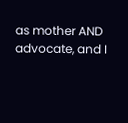as mother AND advocate, and I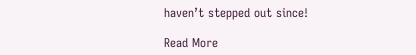haven’t stepped out since!

Read More